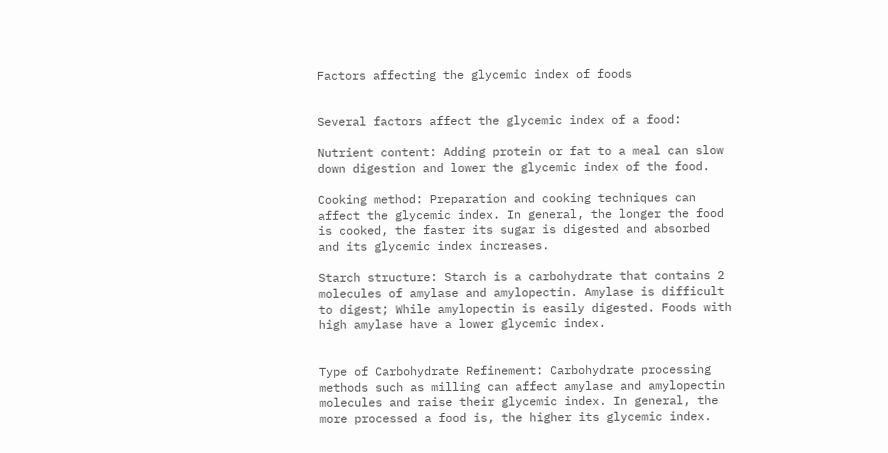Factors affecting the glycemic index of foods


Several factors affect the glycemic index of a food:

Nutrient content: Adding protein or fat to a meal can slow down digestion and lower the glycemic index of the food.

Cooking method: Preparation and cooking techniques can affect the glycemic index. In general, the longer the food is cooked, the faster its sugar is digested and absorbed and its glycemic index increases.

Starch structure: Starch is a carbohydrate that contains 2 molecules of amylase and amylopectin. Amylase is difficult to digest; While amylopectin is easily digested. Foods with high amylase have a lower glycemic index.


Type of Carbohydrate Refinement: Carbohydrate processing methods such as milling can affect amylase and amylopectin molecules and raise their glycemic index. In general, the more processed a food is, the higher its glycemic index.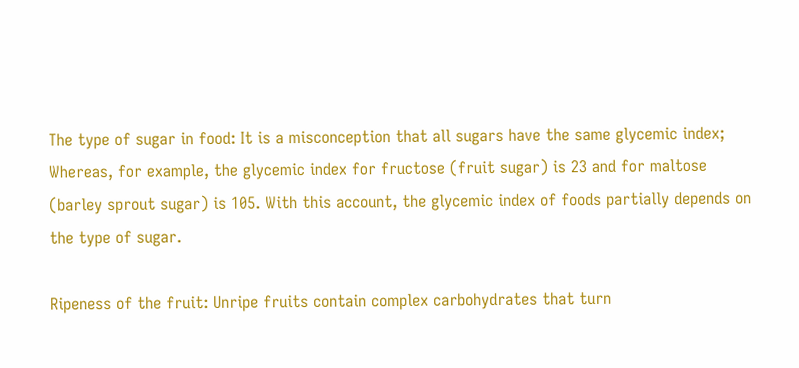The type of sugar in food: It is a misconception that all sugars have the same glycemic index; Whereas, for example, the glycemic index for fructose (fruit sugar) is 23 and for maltose (barley sprout sugar) is 105. With this account, the glycemic index of foods partially depends on the type of sugar.

Ripeness of the fruit: Unripe fruits contain complex carbohydrates that turn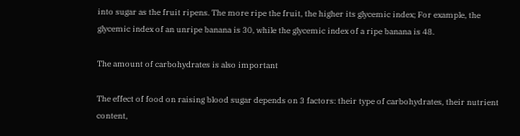into sugar as the fruit ripens. The more ripe the fruit, the higher its glycemic index; For example, the glycemic index of an unripe banana is 30, while the glycemic index of a ripe banana is 48.

The amount of carbohydrates is also important

The effect of food on raising blood sugar depends on 3 factors: their type of carbohydrates, their nutrient content,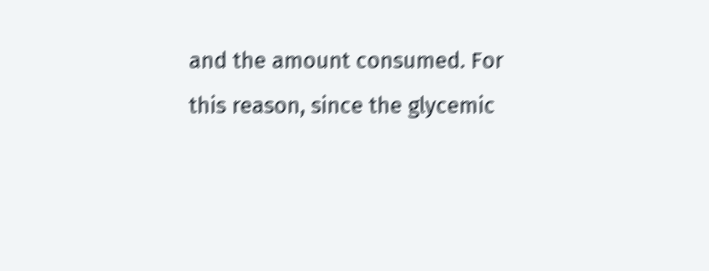and the amount consumed. For this reason, since the glycemic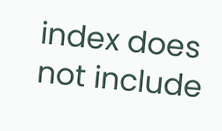index does not include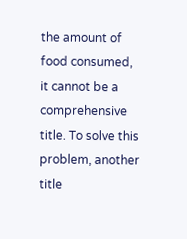the amount of food consumed, it cannot be a comprehensive title. To solve this problem, another title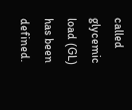called glycemic load (GL) has been defined.